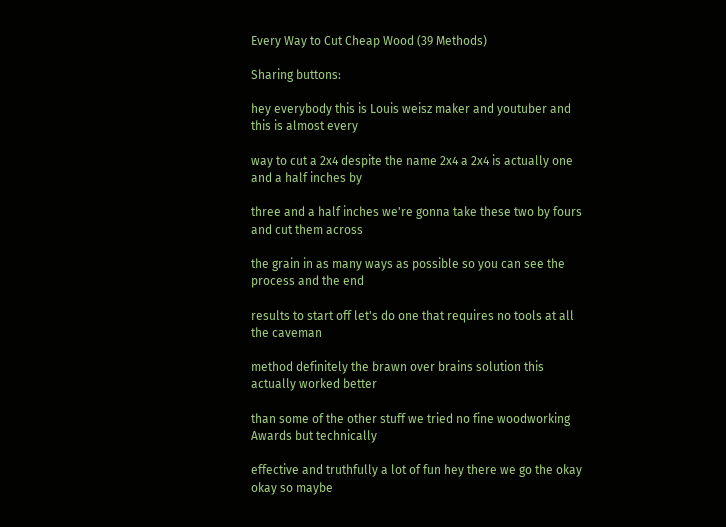Every Way to Cut Cheap Wood (39 Methods)

Sharing buttons:

hey everybody this is Louis weisz maker and youtuber and this is almost every

way to cut a 2x4 despite the name 2x4 a 2x4 is actually one and a half inches by

three and a half inches we're gonna take these two by fours and cut them across

the grain in as many ways as possible so you can see the process and the end

results to start off let's do one that requires no tools at all the caveman

method definitely the brawn over brains solution this actually worked better

than some of the other stuff we tried no fine woodworking Awards but technically

effective and truthfully a lot of fun hey there we go the okay okay so maybe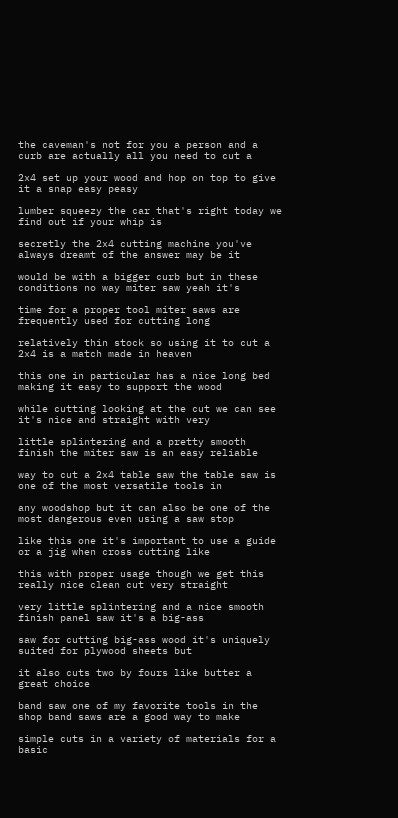the caveman's not for you a person and a curb are actually all you need to cut a

2x4 set up your wood and hop on top to give it a snap easy peasy

lumber squeezy the car that's right today we find out if your whip is

secretly the 2x4 cutting machine you've always dreamt of the answer may be it

would be with a bigger curb but in these conditions no way miter saw yeah it's

time for a proper tool miter saws are frequently used for cutting long

relatively thin stock so using it to cut a 2x4 is a match made in heaven

this one in particular has a nice long bed making it easy to support the wood

while cutting looking at the cut we can see it's nice and straight with very

little splintering and a pretty smooth finish the miter saw is an easy reliable

way to cut a 2x4 table saw the table saw is one of the most versatile tools in

any woodshop but it can also be one of the most dangerous even using a saw stop

like this one it's important to use a guide or a jig when cross cutting like

this with proper usage though we get this really nice clean cut very straight

very little splintering and a nice smooth finish panel saw it's a big-ass

saw for cutting big-ass wood it's uniquely suited for plywood sheets but

it also cuts two by fours like butter a great choice

band saw one of my favorite tools in the shop band saws are a good way to make

simple cuts in a variety of materials for a basic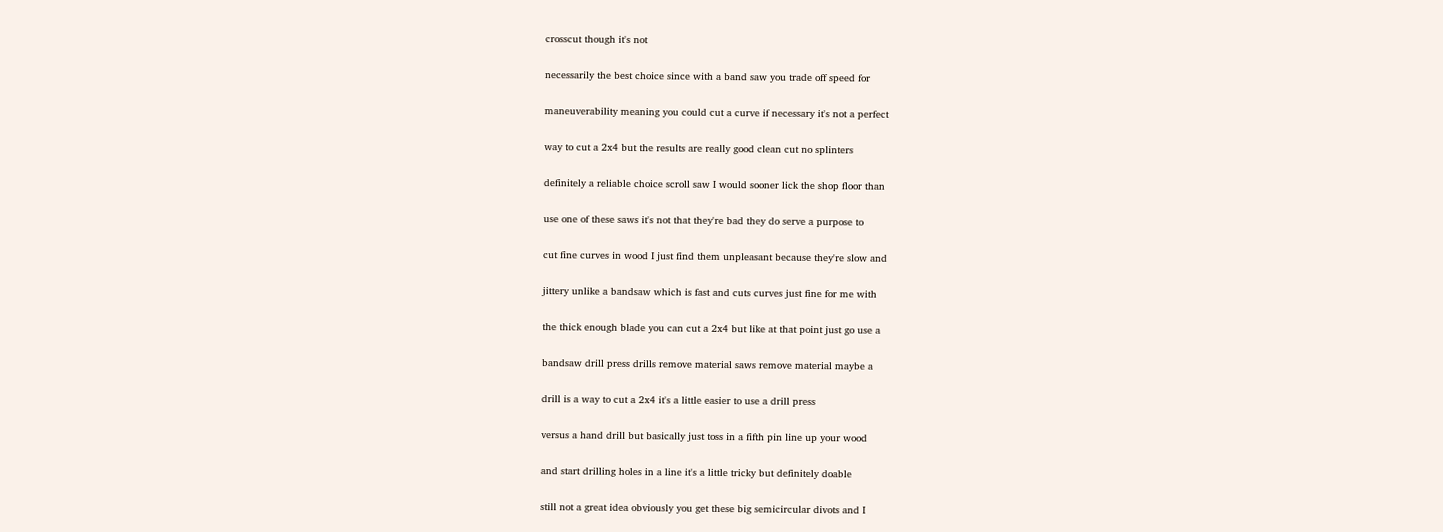crosscut though it's not

necessarily the best choice since with a band saw you trade off speed for

maneuverability meaning you could cut a curve if necessary it's not a perfect

way to cut a 2x4 but the results are really good clean cut no splinters

definitely a reliable choice scroll saw I would sooner lick the shop floor than

use one of these saws it's not that they're bad they do serve a purpose to

cut fine curves in wood I just find them unpleasant because they're slow and

jittery unlike a bandsaw which is fast and cuts curves just fine for me with

the thick enough blade you can cut a 2x4 but like at that point just go use a

bandsaw drill press drills remove material saws remove material maybe a

drill is a way to cut a 2x4 it's a little easier to use a drill press

versus a hand drill but basically just toss in a fifth pin line up your wood

and start drilling holes in a line it's a little tricky but definitely doable

still not a great idea obviously you get these big semicircular divots and I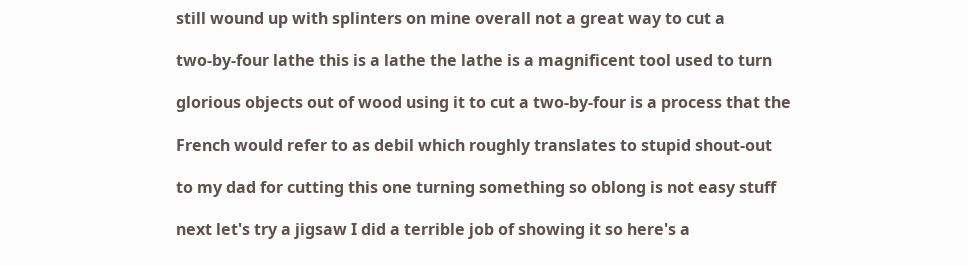still wound up with splinters on mine overall not a great way to cut a

two-by-four lathe this is a lathe the lathe is a magnificent tool used to turn

glorious objects out of wood using it to cut a two-by-four is a process that the

French would refer to as debil which roughly translates to stupid shout-out

to my dad for cutting this one turning something so oblong is not easy stuff

next let's try a jigsaw I did a terrible job of showing it so here's a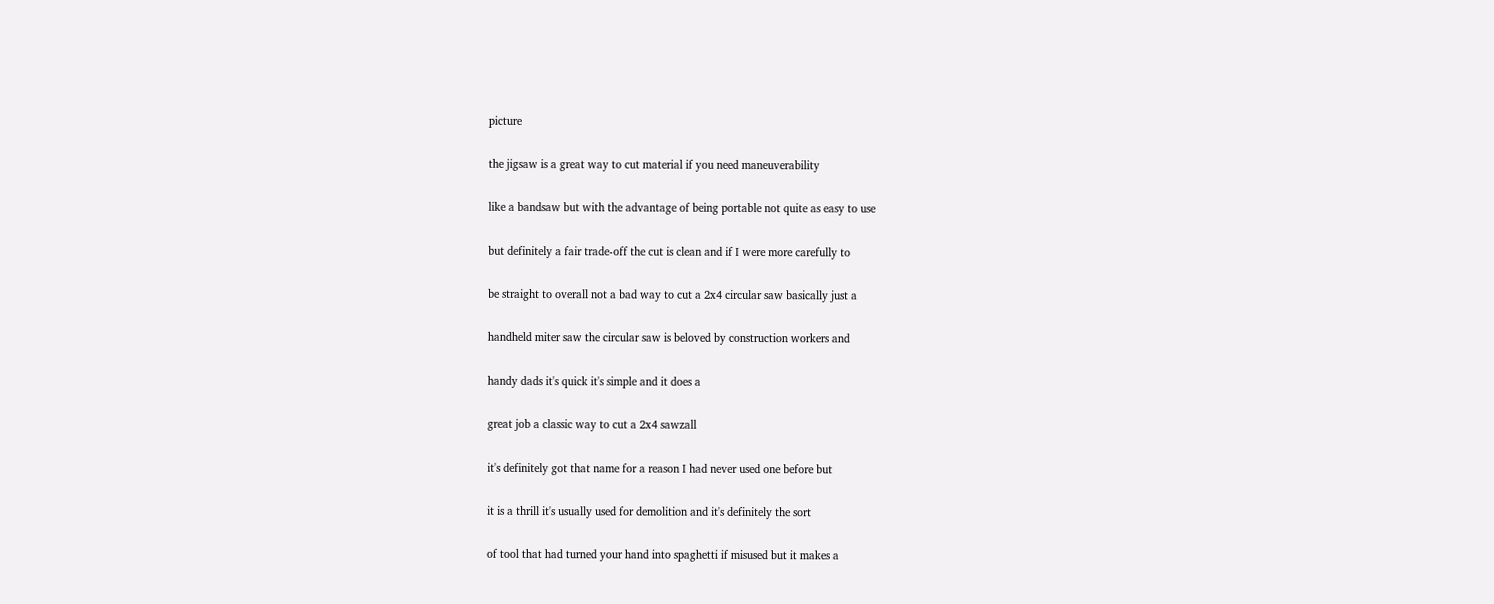picture

the jigsaw is a great way to cut material if you need maneuverability

like a bandsaw but with the advantage of being portable not quite as easy to use

but definitely a fair trade-off the cut is clean and if I were more carefully to

be straight to overall not a bad way to cut a 2x4 circular saw basically just a

handheld miter saw the circular saw is beloved by construction workers and

handy dads it's quick it's simple and it does a

great job a classic way to cut a 2x4 sawzall

it's definitely got that name for a reason I had never used one before but

it is a thrill it's usually used for demolition and it's definitely the sort

of tool that had turned your hand into spaghetti if misused but it makes a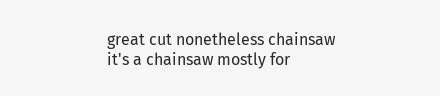great cut nonetheless chainsaw it's a chainsaw mostly for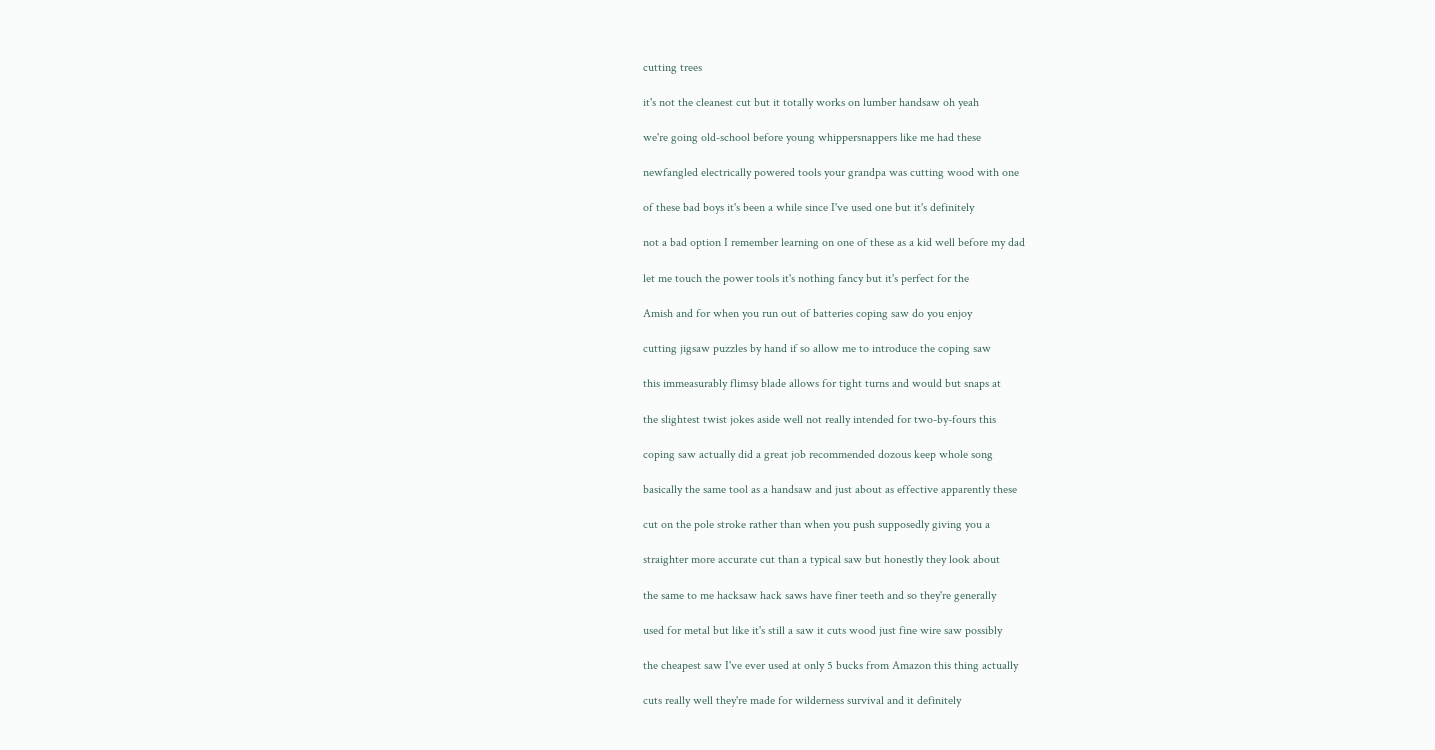cutting trees

it's not the cleanest cut but it totally works on lumber handsaw oh yeah

we're going old-school before young whippersnappers like me had these

newfangled electrically powered tools your grandpa was cutting wood with one

of these bad boys it's been a while since I've used one but it's definitely

not a bad option I remember learning on one of these as a kid well before my dad

let me touch the power tools it's nothing fancy but it's perfect for the

Amish and for when you run out of batteries coping saw do you enjoy

cutting jigsaw puzzles by hand if so allow me to introduce the coping saw

this immeasurably flimsy blade allows for tight turns and would but snaps at

the slightest twist jokes aside well not really intended for two-by-fours this

coping saw actually did a great job recommended dozous keep whole song

basically the same tool as a handsaw and just about as effective apparently these

cut on the pole stroke rather than when you push supposedly giving you a

straighter more accurate cut than a typical saw but honestly they look about

the same to me hacksaw hack saws have finer teeth and so they're generally

used for metal but like it's still a saw it cuts wood just fine wire saw possibly

the cheapest saw I've ever used at only 5 bucks from Amazon this thing actually

cuts really well they're made for wilderness survival and it definitely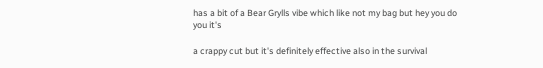has a bit of a Bear Grylls vibe which like not my bag but hey you do you it's

a crappy cut but it's definitely effective also in the survival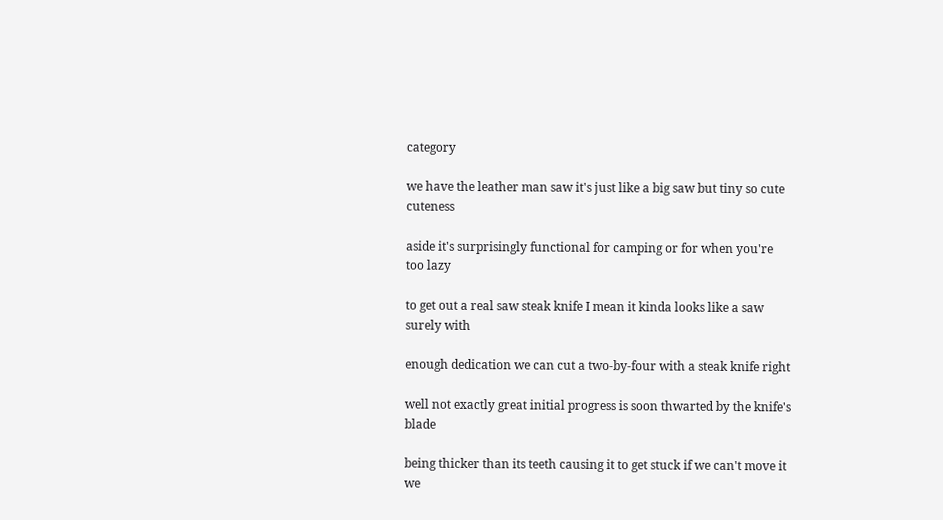category

we have the leather man saw it's just like a big saw but tiny so cute cuteness

aside it's surprisingly functional for camping or for when you're too lazy

to get out a real saw steak knife I mean it kinda looks like a saw surely with

enough dedication we can cut a two-by-four with a steak knife right

well not exactly great initial progress is soon thwarted by the knife's blade

being thicker than its teeth causing it to get stuck if we can't move it we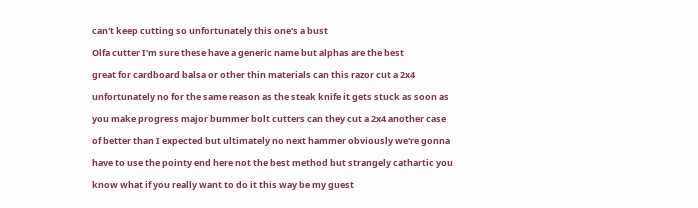can't keep cutting so unfortunately this one's a bust

Olfa cutter I'm sure these have a generic name but alphas are the best

great for cardboard balsa or other thin materials can this razor cut a 2x4

unfortunately no for the same reason as the steak knife it gets stuck as soon as

you make progress major bummer bolt cutters can they cut a 2x4 another case

of better than I expected but ultimately no next hammer obviously we're gonna

have to use the pointy end here not the best method but strangely cathartic you

know what if you really want to do it this way be my guest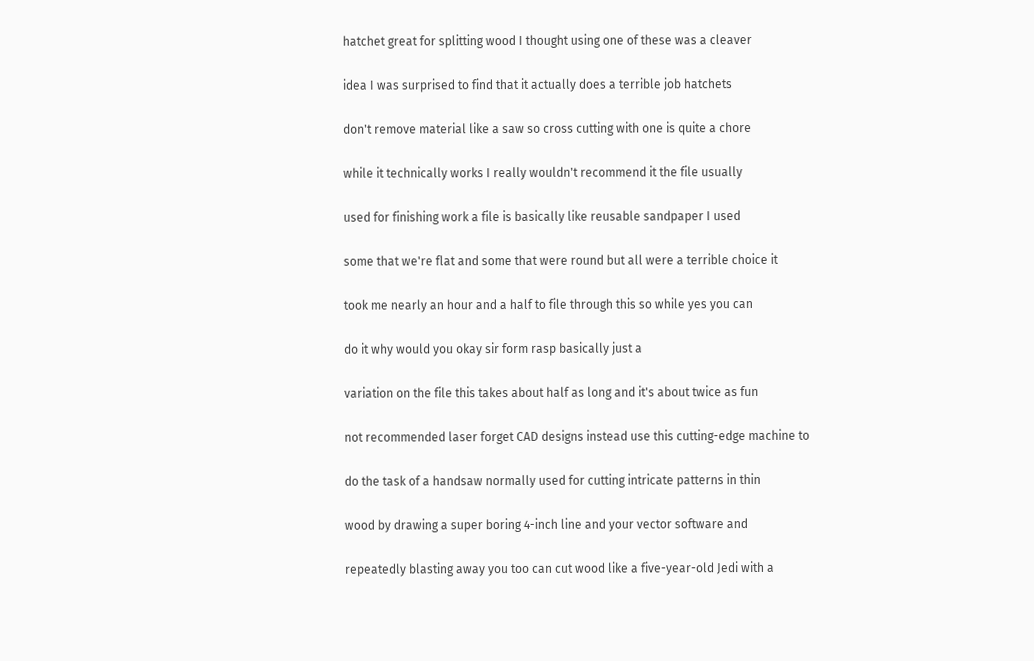hatchet great for splitting wood I thought using one of these was a cleaver

idea I was surprised to find that it actually does a terrible job hatchets

don't remove material like a saw so cross cutting with one is quite a chore

while it technically works I really wouldn't recommend it the file usually

used for finishing work a file is basically like reusable sandpaper I used

some that we're flat and some that were round but all were a terrible choice it

took me nearly an hour and a half to file through this so while yes you can

do it why would you okay sir form rasp basically just a

variation on the file this takes about half as long and it's about twice as fun

not recommended laser forget CAD designs instead use this cutting-edge machine to

do the task of a handsaw normally used for cutting intricate patterns in thin

wood by drawing a super boring 4-inch line and your vector software and

repeatedly blasting away you too can cut wood like a five-year-old Jedi with a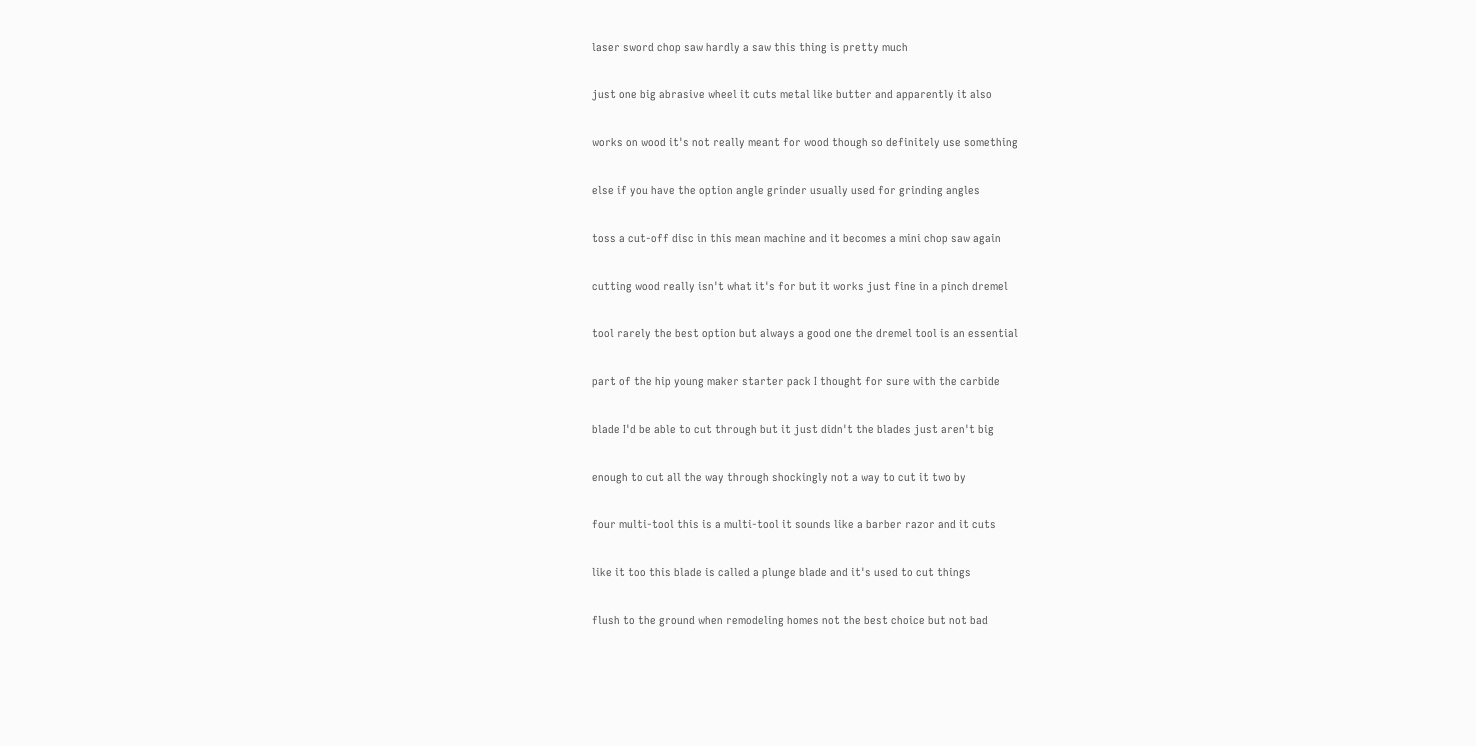laser sword chop saw hardly a saw this thing is pretty much

just one big abrasive wheel it cuts metal like butter and apparently it also

works on wood it's not really meant for wood though so definitely use something

else if you have the option angle grinder usually used for grinding angles

toss a cut-off disc in this mean machine and it becomes a mini chop saw again

cutting wood really isn't what it's for but it works just fine in a pinch dremel

tool rarely the best option but always a good one the dremel tool is an essential

part of the hip young maker starter pack I thought for sure with the carbide

blade I'd be able to cut through but it just didn't the blades just aren't big

enough to cut all the way through shockingly not a way to cut it two by

four multi-tool this is a multi-tool it sounds like a barber razor and it cuts

like it too this blade is called a plunge blade and it's used to cut things

flush to the ground when remodeling homes not the best choice but not bad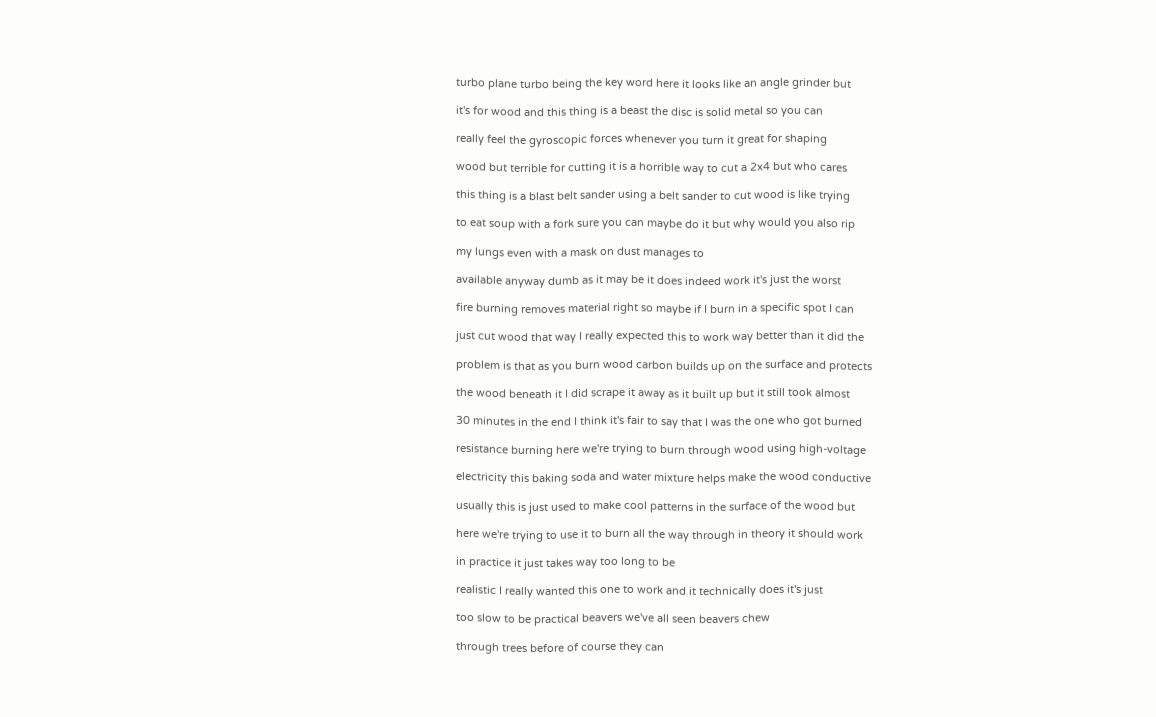turbo plane turbo being the key word here it looks like an angle grinder but

it's for wood and this thing is a beast the disc is solid metal so you can

really feel the gyroscopic forces whenever you turn it great for shaping

wood but terrible for cutting it is a horrible way to cut a 2x4 but who cares

this thing is a blast belt sander using a belt sander to cut wood is like trying

to eat soup with a fork sure you can maybe do it but why would you also rip

my lungs even with a mask on dust manages to

available anyway dumb as it may be it does indeed work it's just the worst

fire burning removes material right so maybe if I burn in a specific spot I can

just cut wood that way I really expected this to work way better than it did the

problem is that as you burn wood carbon builds up on the surface and protects

the wood beneath it I did scrape it away as it built up but it still took almost

30 minutes in the end I think it's fair to say that I was the one who got burned

resistance burning here we're trying to burn through wood using high-voltage

electricity this baking soda and water mixture helps make the wood conductive

usually this is just used to make cool patterns in the surface of the wood but

here we're trying to use it to burn all the way through in theory it should work

in practice it just takes way too long to be

realistic I really wanted this one to work and it technically does it's just

too slow to be practical beavers we've all seen beavers chew

through trees before of course they can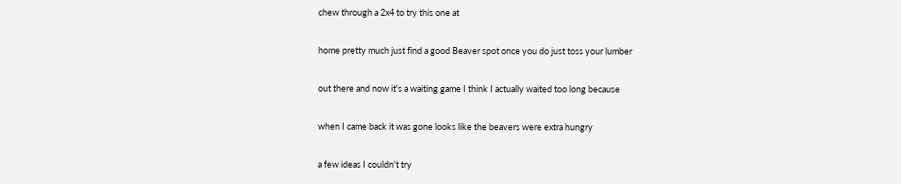chew through a 2x4 to try this one at

home pretty much just find a good Beaver spot once you do just toss your lumber

out there and now it's a waiting game I think I actually waited too long because

when I came back it was gone looks like the beavers were extra hungry

a few ideas I couldn't try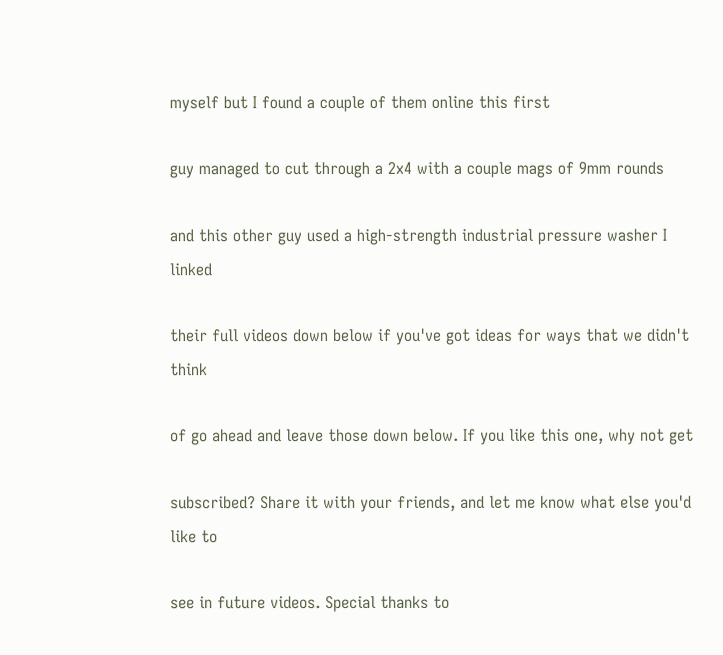myself but I found a couple of them online this first

guy managed to cut through a 2x4 with a couple mags of 9mm rounds

and this other guy used a high-strength industrial pressure washer I linked

their full videos down below if you've got ideas for ways that we didn't think

of go ahead and leave those down below. If you like this one, why not get

subscribed? Share it with your friends, and let me know what else you'd like to

see in future videos. Special thanks to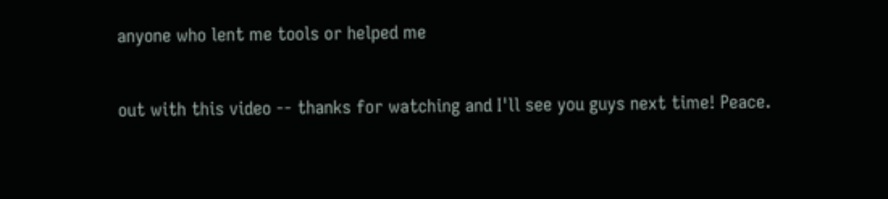anyone who lent me tools or helped me

out with this video -- thanks for watching and I'll see you guys next time! Peace.